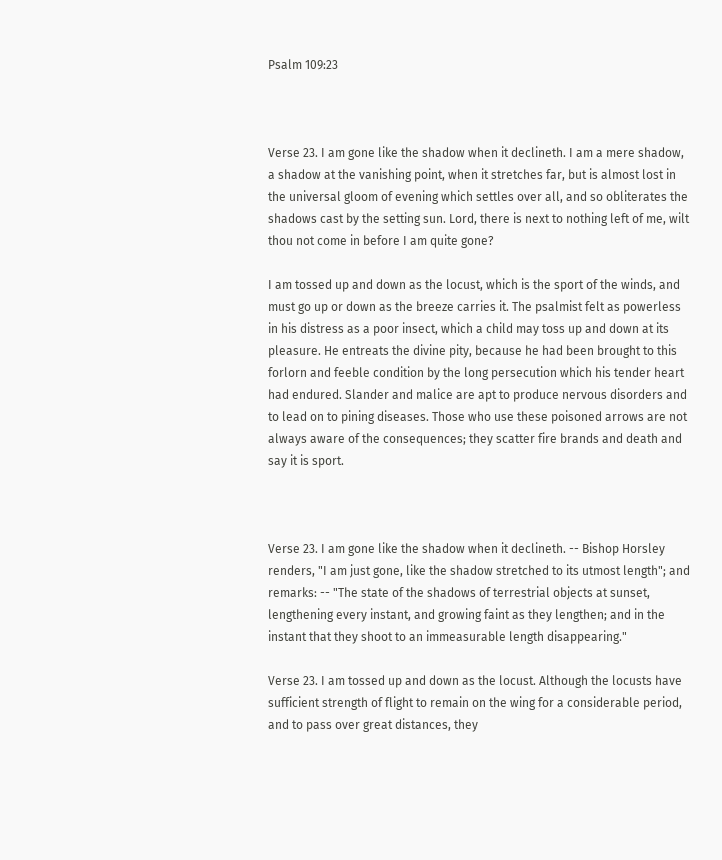Psalm 109:23



Verse 23. I am gone like the shadow when it declineth. I am a mere shadow, a shadow at the vanishing point, when it stretches far, but is almost lost in the universal gloom of evening which settles over all, and so obliterates the shadows cast by the setting sun. Lord, there is next to nothing left of me, wilt thou not come in before I am quite gone?

I am tossed up and down as the locust, which is the sport of the winds, and must go up or down as the breeze carries it. The psalmist felt as powerless in his distress as a poor insect, which a child may toss up and down at its pleasure. He entreats the divine pity, because he had been brought to this forlorn and feeble condition by the long persecution which his tender heart had endured. Slander and malice are apt to produce nervous disorders and to lead on to pining diseases. Those who use these poisoned arrows are not always aware of the consequences; they scatter fire brands and death and say it is sport.



Verse 23. I am gone like the shadow when it declineth. -- Bishop Horsley renders, "I am just gone, like the shadow stretched to its utmost length"; and remarks: -- "The state of the shadows of terrestrial objects at sunset, lengthening every instant, and growing faint as they lengthen; and in the instant that they shoot to an immeasurable length disappearing."

Verse 23. I am tossed up and down as the locust. Although the locusts have sufficient strength of flight to remain on the wing for a considerable period, and to pass over great distances, they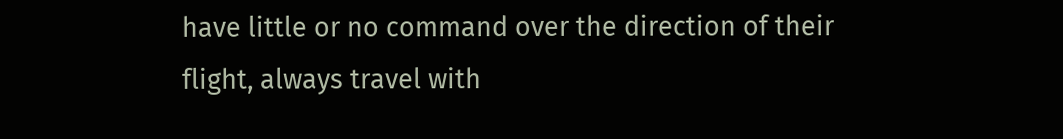have little or no command over the direction of their flight, always travel with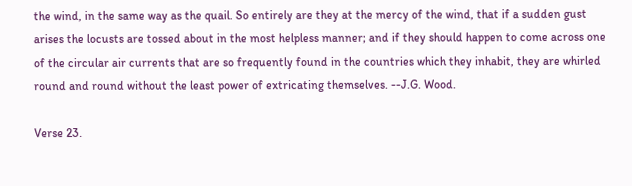the wind, in the same way as the quail. So entirely are they at the mercy of the wind, that if a sudden gust arises the locusts are tossed about in the most helpless manner; and if they should happen to come across one of the circular air currents that are so frequently found in the countries which they inhabit, they are whirled round and round without the least power of extricating themselves. --J.G. Wood.

Verse 23.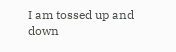I am tossed up and down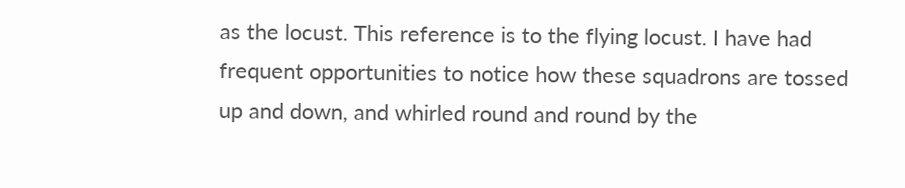as the locust. This reference is to the flying locust. I have had frequent opportunities to notice how these squadrons are tossed up and down, and whirled round and round by the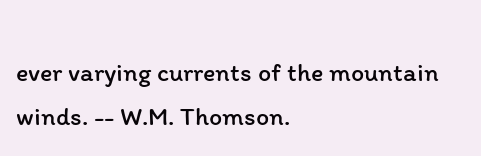ever varying currents of the mountain winds. -- W.M. Thomson.